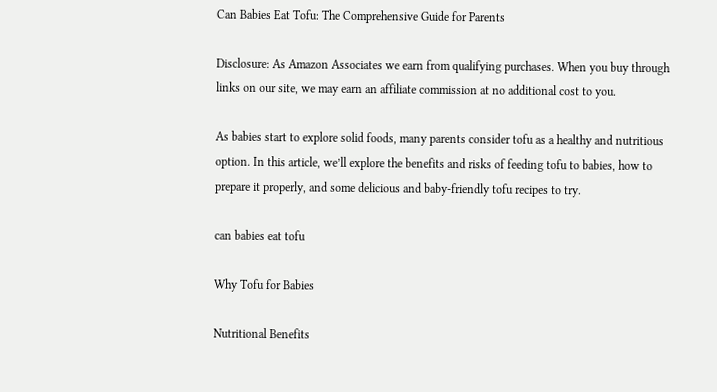Can Babies Eat Tofu: The Comprehensive Guide for Parents

Disclosure: As Amazon Associates we earn from qualifying purchases. When you buy through links on our site, we may earn an affiliate commission at no additional cost to you.

As babies start to explore solid foods, many parents consider tofu as a healthy and nutritious option. In this article, we’ll explore the benefits and risks of feeding tofu to babies, how to prepare it properly, and some delicious and baby-friendly tofu recipes to try.

can babies eat tofu

Why Tofu for Babies

Nutritional Benefits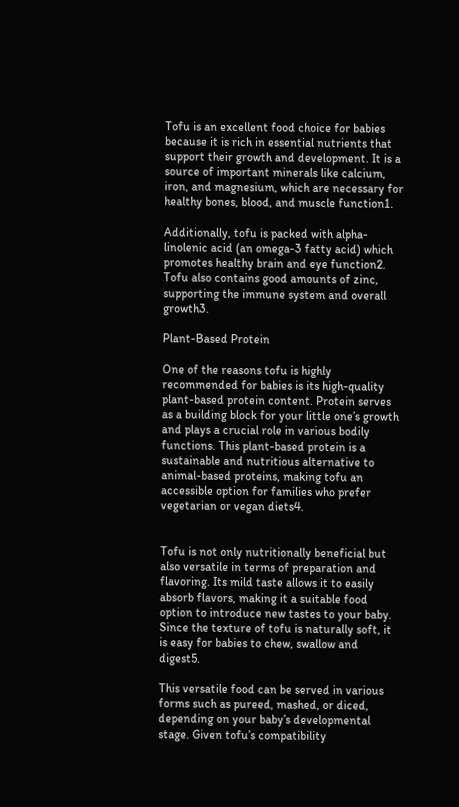Tofu is an excellent food choice for babies because it is rich in essential nutrients that support their growth and development. It is a source of important minerals like calcium, iron, and magnesium, which are necessary for healthy bones, blood, and muscle function1.

Additionally, tofu is packed with alpha-linolenic acid (an omega-3 fatty acid) which promotes healthy brain and eye function2. Tofu also contains good amounts of zinc, supporting the immune system and overall growth3.

Plant-Based Protein

One of the reasons tofu is highly recommended for babies is its high-quality plant-based protein content. Protein serves as a building block for your little one’s growth and plays a crucial role in various bodily functions. This plant-based protein is a sustainable and nutritious alternative to animal-based proteins, making tofu an accessible option for families who prefer vegetarian or vegan diets4.


Tofu is not only nutritionally beneficial but also versatile in terms of preparation and flavoring. Its mild taste allows it to easily absorb flavors, making it a suitable food option to introduce new tastes to your baby. Since the texture of tofu is naturally soft, it is easy for babies to chew, swallow and digest5.

This versatile food can be served in various forms such as pureed, mashed, or diced, depending on your baby’s developmental stage. Given tofu’s compatibility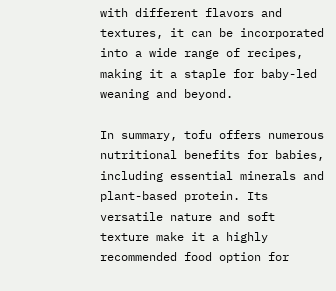with different flavors and textures, it can be incorporated into a wide range of recipes, making it a staple for baby-led weaning and beyond.

In summary, tofu offers numerous nutritional benefits for babies, including essential minerals and plant-based protein. Its versatile nature and soft texture make it a highly recommended food option for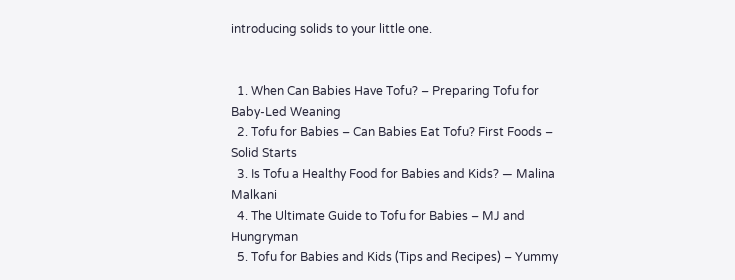introducing solids to your little one.


  1. When Can Babies Have Tofu? – Preparing Tofu for Baby-Led Weaning
  2. Tofu for Babies – Can Babies Eat Tofu? First Foods – Solid Starts
  3. Is Tofu a Healthy Food for Babies and Kids? — Malina Malkani
  4. The Ultimate Guide to Tofu for Babies – MJ and Hungryman
  5. Tofu for Babies and Kids (Tips and Recipes) – Yummy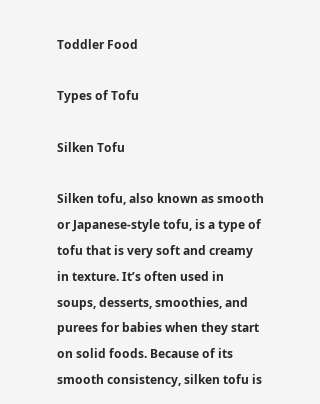Toddler Food

Types of Tofu

Silken Tofu

Silken tofu, also known as smooth or Japanese-style tofu, is a type of tofu that is very soft and creamy in texture. It’s often used in soups, desserts, smoothies, and purees for babies when they start on solid foods. Because of its smooth consistency, silken tofu is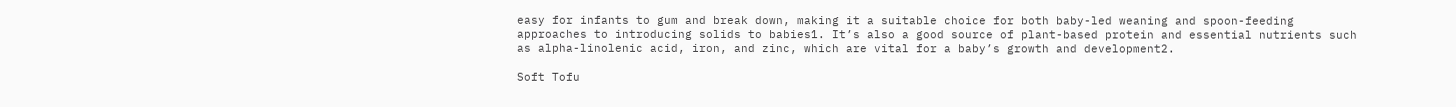easy for infants to gum and break down, making it a suitable choice for both baby-led weaning and spoon-feeding approaches to introducing solids to babies1. It’s also a good source of plant-based protein and essential nutrients such as alpha-linolenic acid, iron, and zinc, which are vital for a baby’s growth and development2.

Soft Tofu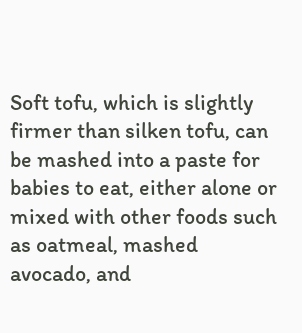Soft tofu, which is slightly firmer than silken tofu, can be mashed into a paste for babies to eat, either alone or mixed with other foods such as oatmeal, mashed avocado, and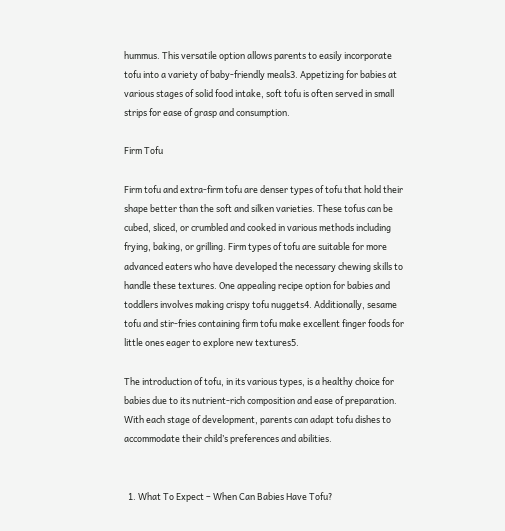hummus. This versatile option allows parents to easily incorporate tofu into a variety of baby-friendly meals3. Appetizing for babies at various stages of solid food intake, soft tofu is often served in small strips for ease of grasp and consumption.

Firm Tofu

Firm tofu and extra-firm tofu are denser types of tofu that hold their shape better than the soft and silken varieties. These tofus can be cubed, sliced, or crumbled and cooked in various methods including frying, baking, or grilling. Firm types of tofu are suitable for more advanced eaters who have developed the necessary chewing skills to handle these textures. One appealing recipe option for babies and toddlers involves making crispy tofu nuggets4. Additionally, sesame tofu and stir-fries containing firm tofu make excellent finger foods for little ones eager to explore new textures5.

The introduction of tofu, in its various types, is a healthy choice for babies due to its nutrient-rich composition and ease of preparation. With each stage of development, parents can adapt tofu dishes to accommodate their child’s preferences and abilities.


  1. What To Expect – When Can Babies Have Tofu?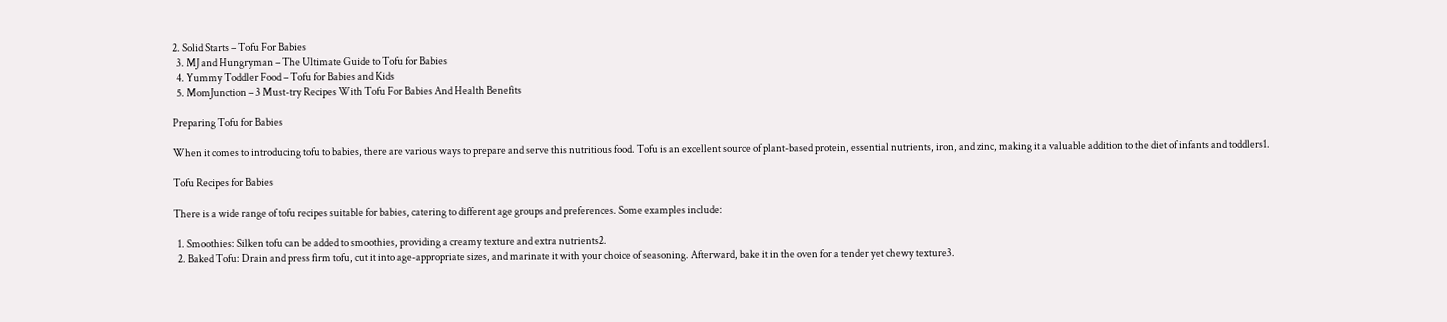2. Solid Starts – Tofu For Babies
  3. MJ and Hungryman – The Ultimate Guide to Tofu for Babies
  4. Yummy Toddler Food – Tofu for Babies and Kids
  5. MomJunction – 3 Must-try Recipes With Tofu For Babies And Health Benefits

Preparing Tofu for Babies

When it comes to introducing tofu to babies, there are various ways to prepare and serve this nutritious food. Tofu is an excellent source of plant-based protein, essential nutrients, iron, and zinc, making it a valuable addition to the diet of infants and toddlers1.

Tofu Recipes for Babies

There is a wide range of tofu recipes suitable for babies, catering to different age groups and preferences. Some examples include:

  1. Smoothies: Silken tofu can be added to smoothies, providing a creamy texture and extra nutrients2.
  2. Baked Tofu: Drain and press firm tofu, cut it into age-appropriate sizes, and marinate it with your choice of seasoning. Afterward, bake it in the oven for a tender yet chewy texture3.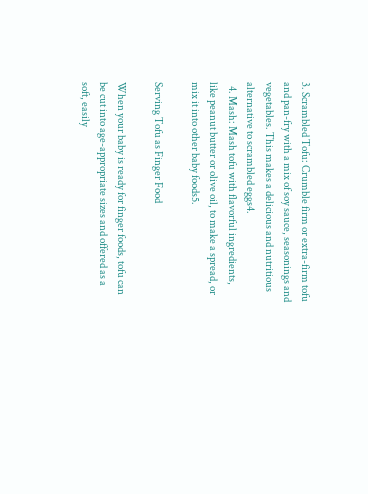3. Scrambled Tofu: Crumble firm or extra-firm tofu and pan-fry with a mix of soy sauce, seasonings and vegetables. This makes a delicious and nutritious alternative to scrambled eggs4.
  4. Mash: Mash tofu with flavorful ingredients, like peanut butter or olive oil, to make a spread, or mix it into other baby foods5.

Serving Tofu as Finger Food

When your baby is ready for finger foods, tofu can be cut into age-appropriate sizes and offered as a soft, easily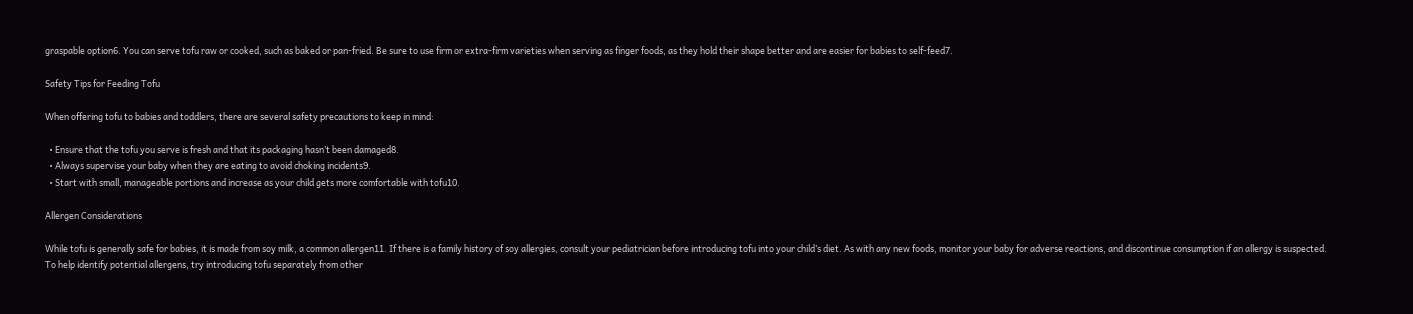graspable option6. You can serve tofu raw or cooked, such as baked or pan-fried. Be sure to use firm or extra-firm varieties when serving as finger foods, as they hold their shape better and are easier for babies to self-feed7.

Safety Tips for Feeding Tofu

When offering tofu to babies and toddlers, there are several safety precautions to keep in mind:

  • Ensure that the tofu you serve is fresh and that its packaging hasn’t been damaged8.
  • Always supervise your baby when they are eating to avoid choking incidents9.
  • Start with small, manageable portions and increase as your child gets more comfortable with tofu10.

Allergen Considerations

While tofu is generally safe for babies, it is made from soy milk, a common allergen11. If there is a family history of soy allergies, consult your pediatrician before introducing tofu into your child’s diet. As with any new foods, monitor your baby for adverse reactions, and discontinue consumption if an allergy is suspected. To help identify potential allergens, try introducing tofu separately from other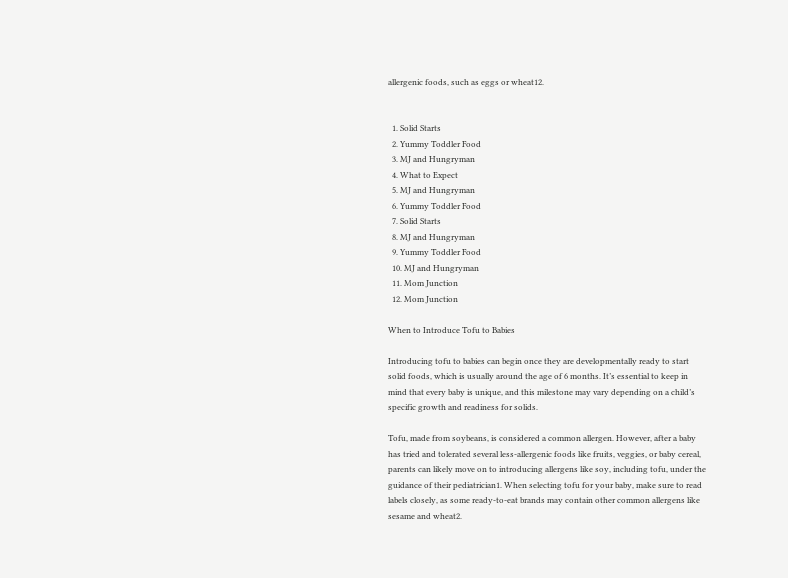allergenic foods, such as eggs or wheat12.


  1. Solid Starts
  2. Yummy Toddler Food
  3. MJ and Hungryman
  4. What to Expect
  5. MJ and Hungryman
  6. Yummy Toddler Food
  7. Solid Starts
  8. MJ and Hungryman
  9. Yummy Toddler Food
  10. MJ and Hungryman
  11. Mom Junction
  12. Mom Junction

When to Introduce Tofu to Babies

Introducing tofu to babies can begin once they are developmentally ready to start solid foods, which is usually around the age of 6 months. It’s essential to keep in mind that every baby is unique, and this milestone may vary depending on a child’s specific growth and readiness for solids.

Tofu, made from soybeans, is considered a common allergen. However, after a baby has tried and tolerated several less-allergenic foods like fruits, veggies, or baby cereal, parents can likely move on to introducing allergens like soy, including tofu, under the guidance of their pediatrician1. When selecting tofu for your baby, make sure to read labels closely, as some ready-to-eat brands may contain other common allergens like sesame and wheat2.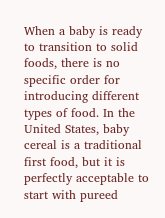When a baby is ready to transition to solid foods, there is no specific order for introducing different types of food. In the United States, baby cereal is a traditional first food, but it is perfectly acceptable to start with pureed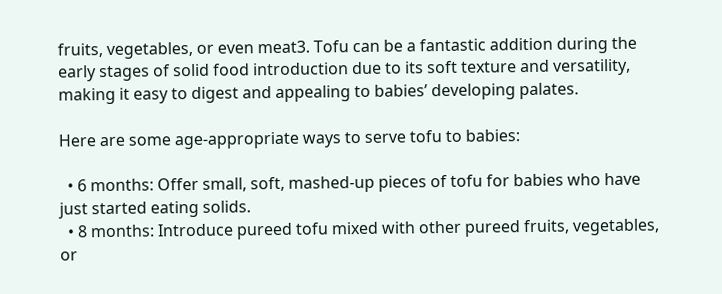fruits, vegetables, or even meat3. Tofu can be a fantastic addition during the early stages of solid food introduction due to its soft texture and versatility, making it easy to digest and appealing to babies’ developing palates.

Here are some age-appropriate ways to serve tofu to babies:

  • 6 months: Offer small, soft, mashed-up pieces of tofu for babies who have just started eating solids.
  • 8 months: Introduce pureed tofu mixed with other pureed fruits, vegetables, or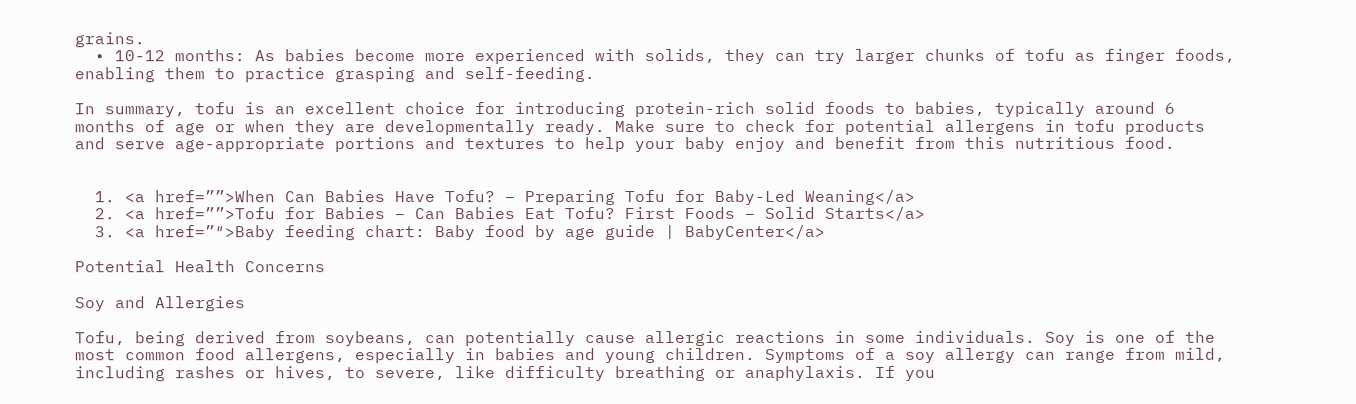grains.
  • 10-12 months: As babies become more experienced with solids, they can try larger chunks of tofu as finger foods, enabling them to practice grasping and self-feeding.

In summary, tofu is an excellent choice for introducing protein-rich solid foods to babies, typically around 6 months of age or when they are developmentally ready. Make sure to check for potential allergens in tofu products and serve age-appropriate portions and textures to help your baby enjoy and benefit from this nutritious food.


  1. <a href=””>When Can Babies Have Tofu? – Preparing Tofu for Baby-Led Weaning</a>
  2. <a href=””>Tofu for Babies – Can Babies Eat Tofu? First Foods – Solid Starts</a>
  3. <a href=”″>Baby feeding chart: Baby food by age guide | BabyCenter</a>

Potential Health Concerns

Soy and Allergies

Tofu, being derived from soybeans, can potentially cause allergic reactions in some individuals. Soy is one of the most common food allergens, especially in babies and young children. Symptoms of a soy allergy can range from mild, including rashes or hives, to severe, like difficulty breathing or anaphylaxis. If you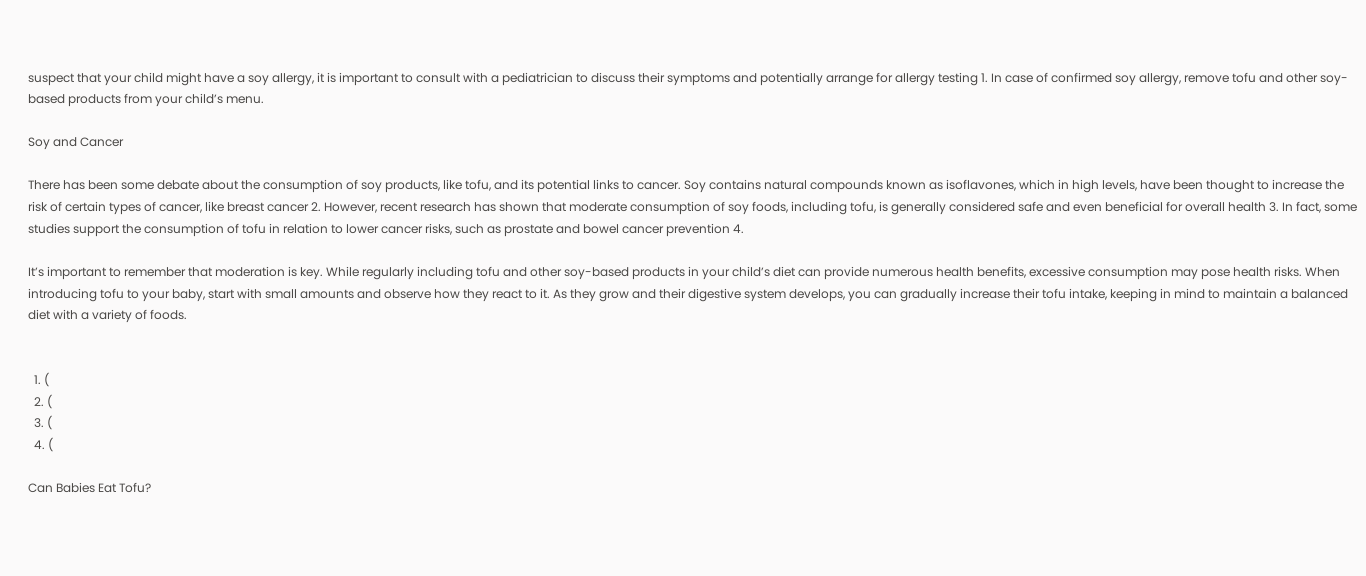suspect that your child might have a soy allergy, it is important to consult with a pediatrician to discuss their symptoms and potentially arrange for allergy testing 1. In case of confirmed soy allergy, remove tofu and other soy-based products from your child’s menu.

Soy and Cancer

There has been some debate about the consumption of soy products, like tofu, and its potential links to cancer. Soy contains natural compounds known as isoflavones, which in high levels, have been thought to increase the risk of certain types of cancer, like breast cancer 2. However, recent research has shown that moderate consumption of soy foods, including tofu, is generally considered safe and even beneficial for overall health 3. In fact, some studies support the consumption of tofu in relation to lower cancer risks, such as prostate and bowel cancer prevention 4.

It’s important to remember that moderation is key. While regularly including tofu and other soy-based products in your child’s diet can provide numerous health benefits, excessive consumption may pose health risks. When introducing tofu to your baby, start with small amounts and observe how they react to it. As they grow and their digestive system develops, you can gradually increase their tofu intake, keeping in mind to maintain a balanced diet with a variety of foods.


  1. (
  2. (
  3. (
  4. (

Can Babies Eat Tofu?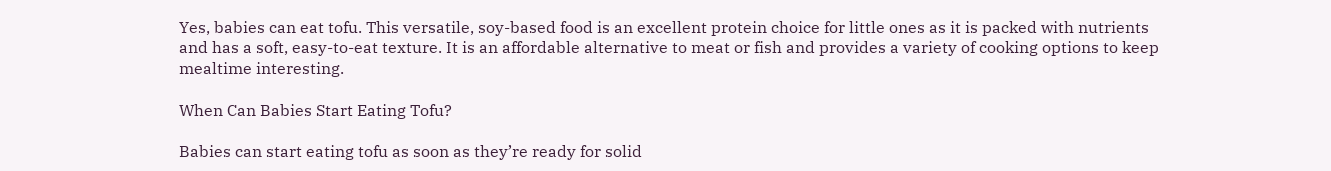Yes, babies can eat tofu. This versatile, soy-based food is an excellent protein choice for little ones as it is packed with nutrients and has a soft, easy-to-eat texture. It is an affordable alternative to meat or fish and provides a variety of cooking options to keep mealtime interesting.

When Can Babies Start Eating Tofu?

Babies can start eating tofu as soon as they’re ready for solid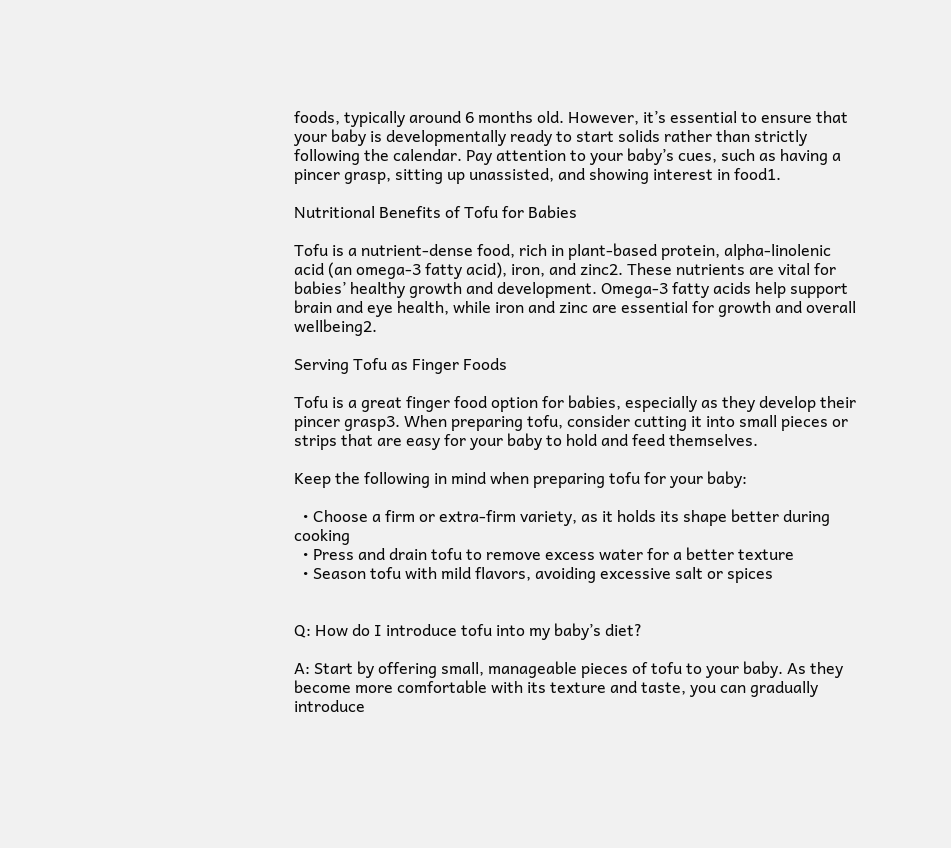foods, typically around 6 months old. However, it’s essential to ensure that your baby is developmentally ready to start solids rather than strictly following the calendar. Pay attention to your baby’s cues, such as having a pincer grasp, sitting up unassisted, and showing interest in food1.

Nutritional Benefits of Tofu for Babies

Tofu is a nutrient-dense food, rich in plant-based protein, alpha-linolenic acid (an omega-3 fatty acid), iron, and zinc2. These nutrients are vital for babies’ healthy growth and development. Omega-3 fatty acids help support brain and eye health, while iron and zinc are essential for growth and overall wellbeing2.

Serving Tofu as Finger Foods

Tofu is a great finger food option for babies, especially as they develop their pincer grasp3. When preparing tofu, consider cutting it into small pieces or strips that are easy for your baby to hold and feed themselves.

Keep the following in mind when preparing tofu for your baby:

  • Choose a firm or extra-firm variety, as it holds its shape better during cooking
  • Press and drain tofu to remove excess water for a better texture
  • Season tofu with mild flavors, avoiding excessive salt or spices


Q: How do I introduce tofu into my baby’s diet?

A: Start by offering small, manageable pieces of tofu to your baby. As they become more comfortable with its texture and taste, you can gradually introduce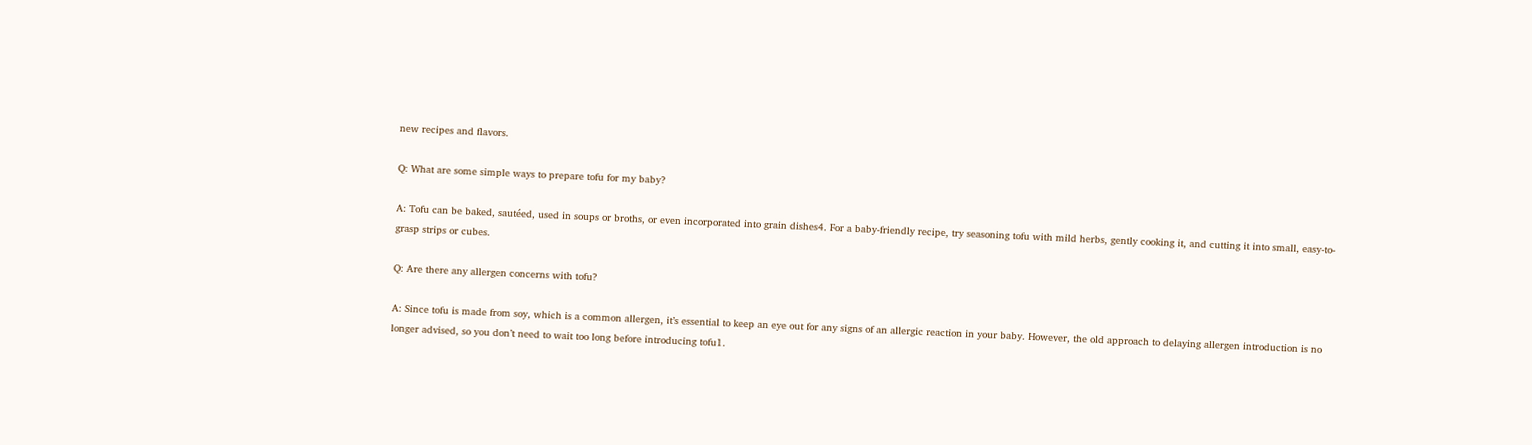new recipes and flavors.

Q: What are some simple ways to prepare tofu for my baby?

A: Tofu can be baked, sautéed, used in soups or broths, or even incorporated into grain dishes4. For a baby-friendly recipe, try seasoning tofu with mild herbs, gently cooking it, and cutting it into small, easy-to-grasp strips or cubes.

Q: Are there any allergen concerns with tofu?

A: Since tofu is made from soy, which is a common allergen, it’s essential to keep an eye out for any signs of an allergic reaction in your baby. However, the old approach to delaying allergen introduction is no longer advised, so you don’t need to wait too long before introducing tofu1.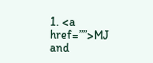1. <a href=””>MJ and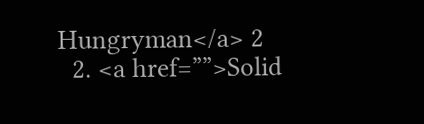Hungryman</a> 2
  2. <a href=””>Solid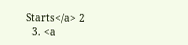Starts</a> 2
  3. <a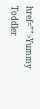href=””>Yummy Toddler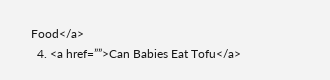Food</a>
  4. <a href=””>Can Babies Eat Tofu</a>